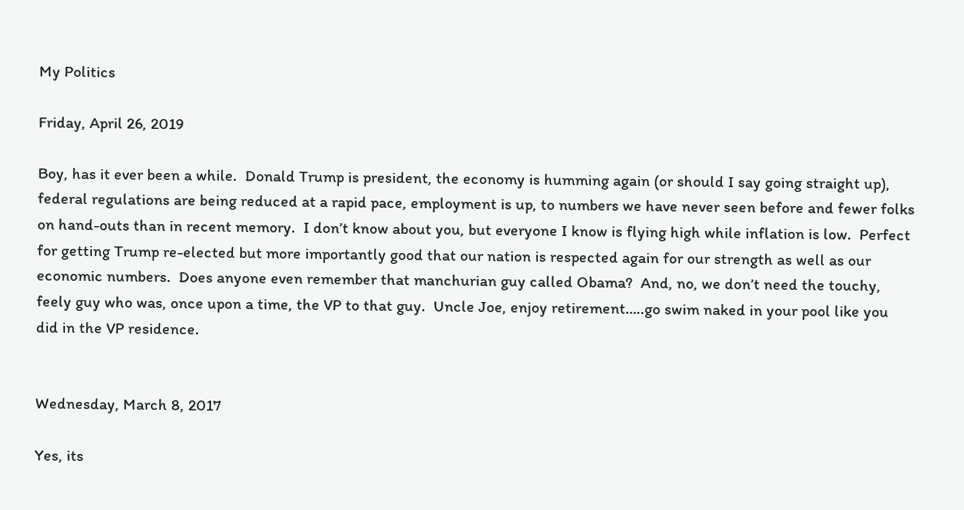My Politics

Friday, April 26, 2019

Boy, has it ever been a while.  Donald Trump is president, the economy is humming again (or should I say going straight up), federal regulations are being reduced at a rapid pace, employment is up, to numbers we have never seen before and fewer folks on hand-outs than in recent memory.  I don’t know about you, but everyone I know is flying high while inflation is low.  Perfect for getting Trump re-elected but more importantly good that our nation is respected again for our strength as well as our economic numbers.  Does anyone even remember that manchurian guy called Obama?  And, no, we don’t need the touchy, feely guy who was, once upon a time, the VP to that guy.  Uncle Joe, enjoy retirement…..go swim naked in your pool like you did in the VP residence.


Wednesday, March 8, 2017

Yes, its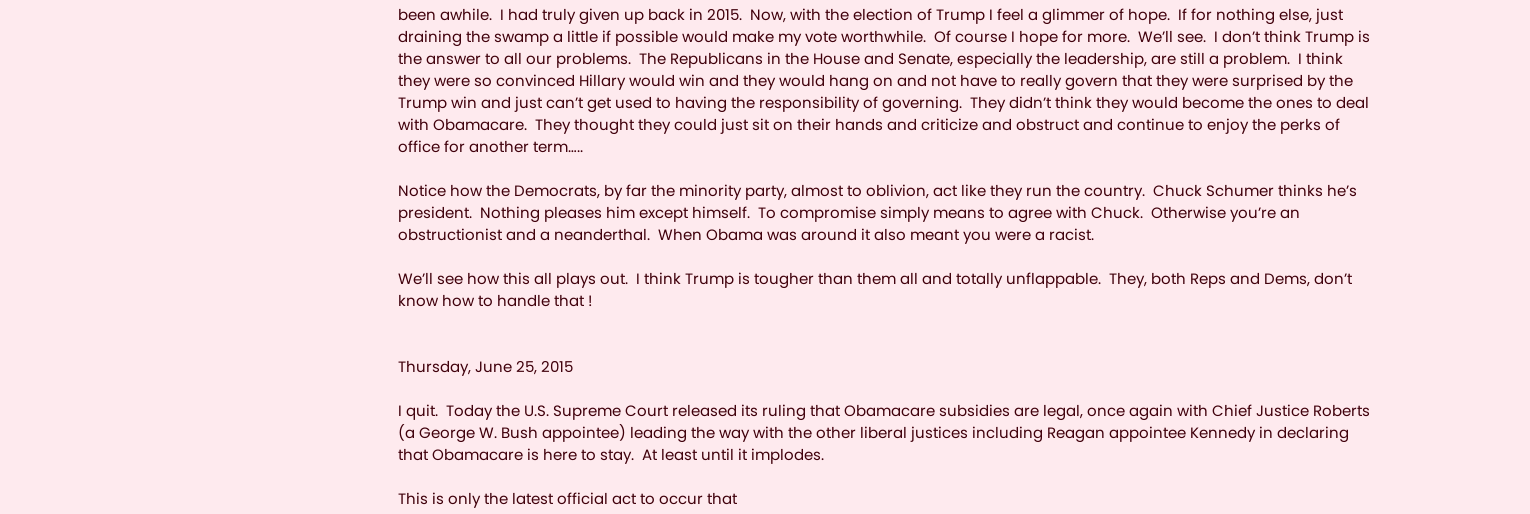been awhile.  I had truly given up back in 2015.  Now, with the election of Trump I feel a glimmer of hope.  If for nothing else, just draining the swamp a little if possible would make my vote worthwhile.  Of course I hope for more.  We’ll see.  I don’t think Trump is the answer to all our problems.  The Republicans in the House and Senate, especially the leadership, are still a problem.  I think they were so convinced Hillary would win and they would hang on and not have to really govern that they were surprised by the Trump win and just can’t get used to having the responsibility of governing.  They didn’t think they would become the ones to deal with Obamacare.  They thought they could just sit on their hands and criticize and obstruct and continue to enjoy the perks of office for another term…..

Notice how the Democrats, by far the minority party, almost to oblivion, act like they run the country.  Chuck Schumer thinks he’s president.  Nothing pleases him except himself.  To compromise simply means to agree with Chuck.  Otherwise you’re an obstructionist and a neanderthal.  When Obama was around it also meant you were a racist.

We’ll see how this all plays out.  I think Trump is tougher than them all and totally unflappable.  They, both Reps and Dems, don’t know how to handle that !


Thursday, June 25, 2015

I quit.  Today the U.S. Supreme Court released its ruling that Obamacare subsidies are legal, once again with Chief Justice Roberts (a George W. Bush appointee) leading the way with the other liberal justices including Reagan appointee Kennedy in declaring that Obamacare is here to stay.  At least until it implodes.

This is only the latest official act to occur that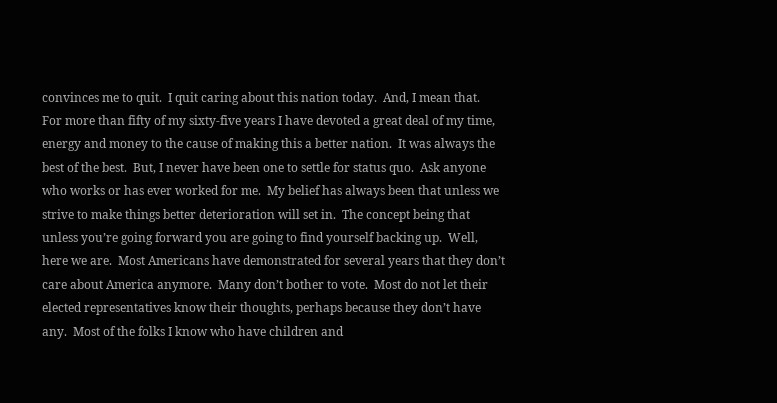convinces me to quit.  I quit caring about this nation today.  And, I mean that.  For more than fifty of my sixty-five years I have devoted a great deal of my time, energy and money to the cause of making this a better nation.  It was always the best of the best.  But, I never have been one to settle for status quo.  Ask anyone who works or has ever worked for me.  My belief has always been that unless we strive to make things better deterioration will set in.  The concept being that unless you’re going forward you are going to find yourself backing up.  Well, here we are.  Most Americans have demonstrated for several years that they don’t care about America anymore.  Many don’t bother to vote.  Most do not let their elected representatives know their thoughts, perhaps because they don’t have any.  Most of the folks I know who have children and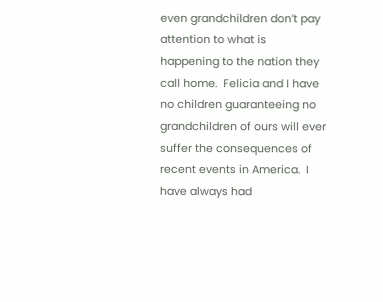even grandchildren don’t pay attention to what is happening to the nation they call home.  Felicia and I have no children guaranteeing no grandchildren of ours will ever suffer the consequences of recent events in America.  I have always had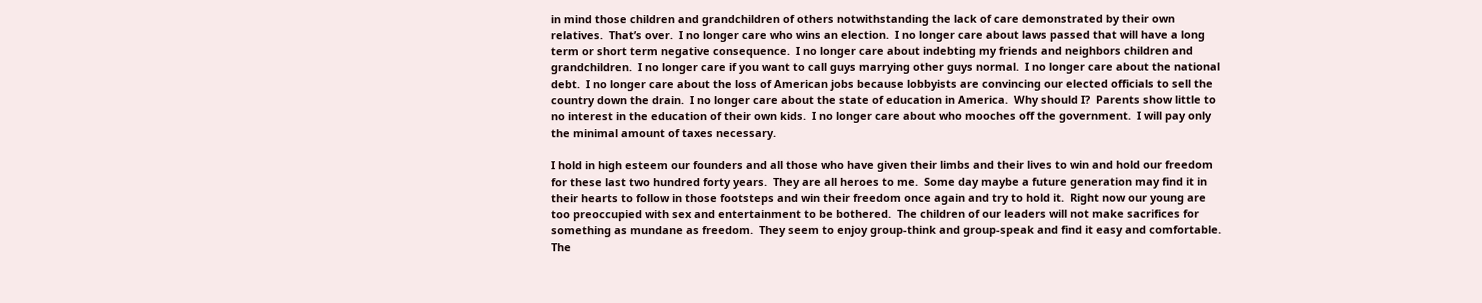in mind those children and grandchildren of others notwithstanding the lack of care demonstrated by their own relatives.  That’s over.  I no longer care who wins an election.  I no longer care about laws passed that will have a long term or short term negative consequence.  I no longer care about indebting my friends and neighbors children and grandchildren.  I no longer care if you want to call guys marrying other guys normal.  I no longer care about the national debt.  I no longer care about the loss of American jobs because lobbyists are convincing our elected officials to sell the country down the drain.  I no longer care about the state of education in America.  Why should I?  Parents show little to no interest in the education of their own kids.  I no longer care about who mooches off the government.  I will pay only the minimal amount of taxes necessary.

I hold in high esteem our founders and all those who have given their limbs and their lives to win and hold our freedom for these last two hundred forty years.  They are all heroes to me.  Some day maybe a future generation may find it in their hearts to follow in those footsteps and win their freedom once again and try to hold it.  Right now our young are too preoccupied with sex and entertainment to be bothered.  The children of our leaders will not make sacrifices for something as mundane as freedom.  They seem to enjoy group-think and group-speak and find it easy and comfortable.  The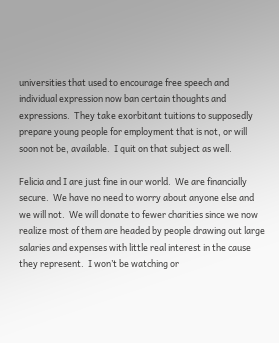universities that used to encourage free speech and individual expression now ban certain thoughts and expressions.  They take exorbitant tuitions to supposedly prepare young people for employment that is not, or will soon not be, available.  I quit on that subject as well.

Felicia and I are just fine in our world.  We are financially secure.  We have no need to worry about anyone else and we will not.  We will donate to fewer charities since we now realize most of them are headed by people drawing out large salaries and expenses with little real interest in the cause they represent.  I won’t be watching or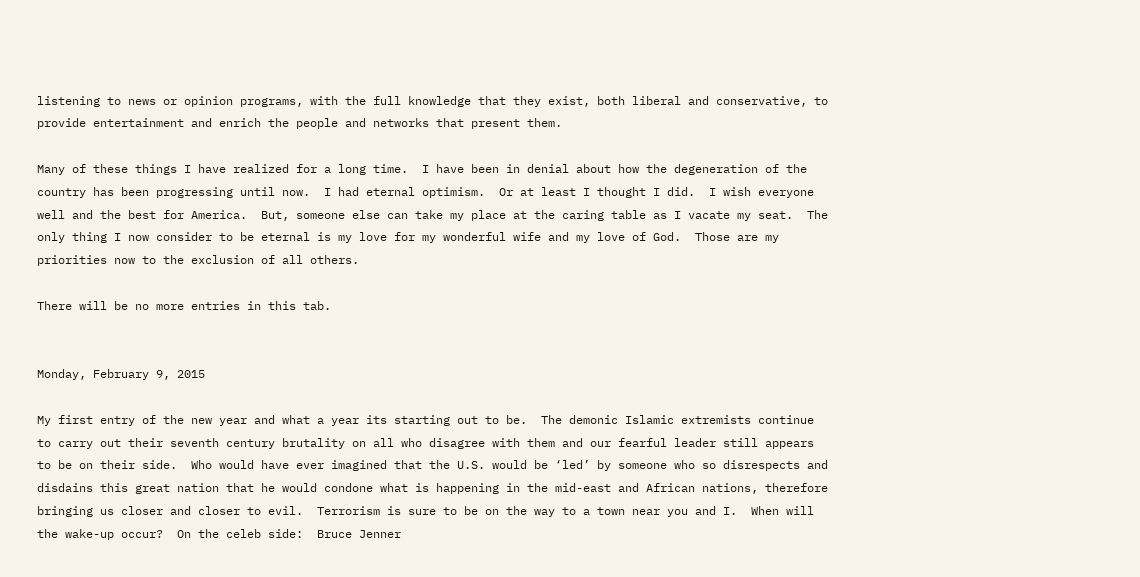listening to news or opinion programs, with the full knowledge that they exist, both liberal and conservative, to provide entertainment and enrich the people and networks that present them.

Many of these things I have realized for a long time.  I have been in denial about how the degeneration of the country has been progressing until now.  I had eternal optimism.  Or at least I thought I did.  I wish everyone well and the best for America.  But, someone else can take my place at the caring table as I vacate my seat.  The only thing I now consider to be eternal is my love for my wonderful wife and my love of God.  Those are my priorities now to the exclusion of all others.

There will be no more entries in this tab.


Monday, February 9, 2015

My first entry of the new year and what a year its starting out to be.  The demonic Islamic extremists continue to carry out their seventh century brutality on all who disagree with them and our fearful leader still appears to be on their side.  Who would have ever imagined that the U.S. would be ‘led’ by someone who so disrespects and disdains this great nation that he would condone what is happening in the mid-east and African nations, therefore bringing us closer and closer to evil.  Terrorism is sure to be on the way to a town near you and I.  When will the wake-up occur?  On the celeb side:  Bruce Jenner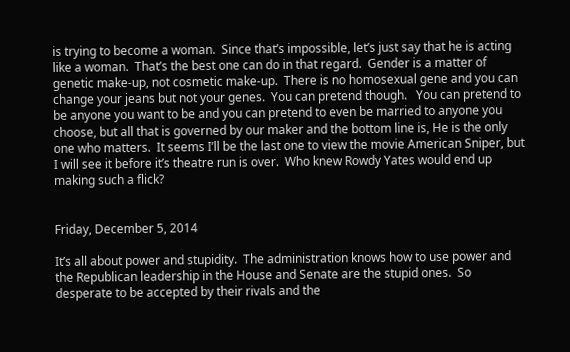is trying to become a woman.  Since that’s impossible, let’s just say that he is acting like a woman.  That’s the best one can do in that regard.  Gender is a matter of genetic make-up, not cosmetic make-up.  There is no homosexual gene and you can change your jeans but not your genes.  You can pretend though.   You can pretend to be anyone you want to be and you can pretend to even be married to anyone you choose, but all that is governed by our maker and the bottom line is, He is the only one who matters.  It seems I’ll be the last one to view the movie American Sniper, but I will see it before it’s theatre run is over.  Who knew Rowdy Yates would end up making such a flick?


Friday, December 5, 2014

It’s all about power and stupidity.  The administration knows how to use power and the Republican leadership in the House and Senate are the stupid ones.  So desperate to be accepted by their rivals and the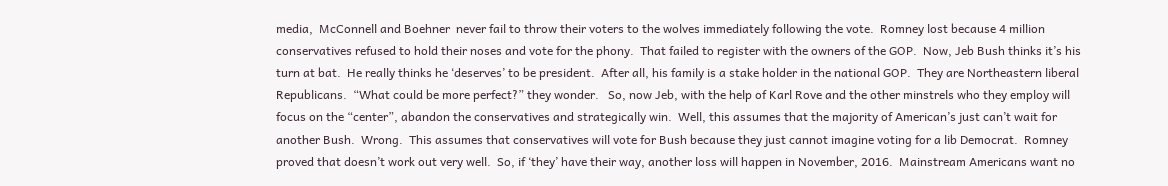media,  McConnell and Boehner  never fail to throw their voters to the wolves immediately following the vote.  Romney lost because 4 million conservatives refused to hold their noses and vote for the phony.  That failed to register with the owners of the GOP.  Now, Jeb Bush thinks it’s his turn at bat.  He really thinks he ‘deserves’ to be president.  After all, his family is a stake holder in the national GOP.  They are Northeastern liberal Republicans.  “What could be more perfect?” they wonder.   So, now Jeb, with the help of Karl Rove and the other minstrels who they employ will focus on the “center”, abandon the conservatives and strategically win.  Well, this assumes that the majority of American’s just can’t wait for another Bush.  Wrong.  This assumes that conservatives will vote for Bush because they just cannot imagine voting for a lib Democrat.  Romney proved that doesn’t work out very well.  So, if ‘they’ have their way, another loss will happen in November, 2016.  Mainstream Americans want no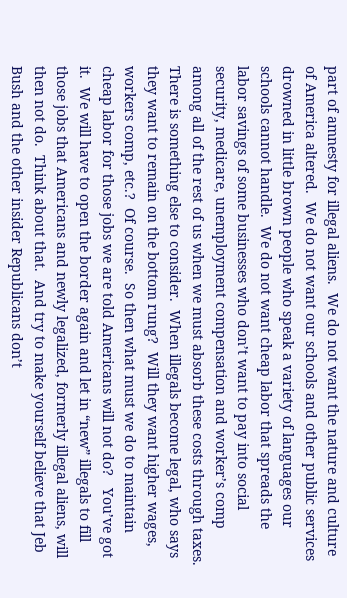part of amnesty for illegal aliens.  We do not want the nature and culture of America altered.  We do not want our schools and other public services drowned in little brown people who speak a variety of languages our schools cannot handle.  We do not want cheap labor that spreads the labor savings of some businesses who don’t want to pay into social security, medicare, unemployment compensation and worker’s comp among all of the rest of us when we must absorb these costs through taxes.  There is something else to consider.  When illegals become legal, who says they want to remain on the bottom rung?  Will they want higher wages, workers comp, etc.?  Of course.  So then what must we do to maintain cheap labor for those jobs we are told Americans will not do?   You’ve got it.  We will have to open the border again and let in “new” illegals to fill those jobs that Americans and newly legalized, formerly illegal aliens, will then not do.  Think about that.  And try to make yourself believe that Jeb Bush and the other insider Republicans don’t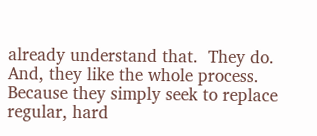already understand that.  They do.  And, they like the whole process.  Because they simply seek to replace regular, hard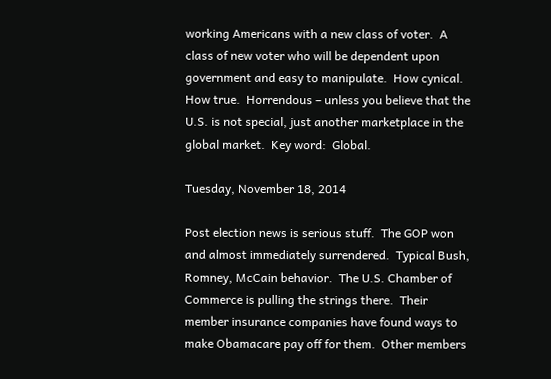working Americans with a new class of voter.  A class of new voter who will be dependent upon government and easy to manipulate.  How cynical.  How true.  Horrendous – unless you believe that the U.S. is not special, just another marketplace in the global market.  Key word:  Global.

Tuesday, November 18, 2014

Post election news is serious stuff.  The GOP won and almost immediately surrendered.  Typical Bush, Romney, McCain behavior.  The U.S. Chamber of Commerce is pulling the strings there.  Their member insurance companies have found ways to make Obamacare pay off for them.  Other members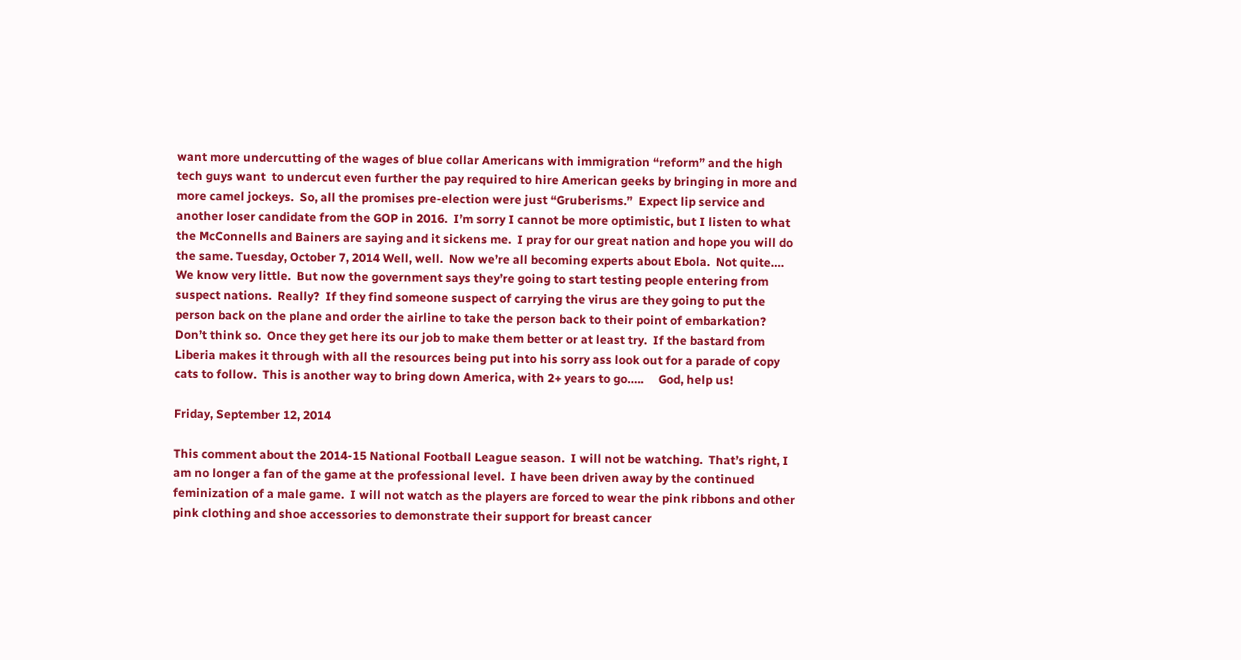want more undercutting of the wages of blue collar Americans with immigration “reform” and the high tech guys want  to undercut even further the pay required to hire American geeks by bringing in more and more camel jockeys.  So, all the promises pre-election were just “Gruberisms.”  Expect lip service and another loser candidate from the GOP in 2016.  I’m sorry I cannot be more optimistic, but I listen to what the McConnells and Bainers are saying and it sickens me.  I pray for our great nation and hope you will do the same. Tuesday, October 7, 2014 Well, well.  Now we’re all becoming experts about Ebola.  Not quite….  We know very little.  But now the government says they’re going to start testing people entering from suspect nations.  Really?  If they find someone suspect of carrying the virus are they going to put the person back on the plane and order the airline to take the person back to their point of embarkation?  Don’t think so.  Once they get here its our job to make them better or at least try.  If the bastard from Liberia makes it through with all the resources being put into his sorry ass look out for a parade of copy cats to follow.  This is another way to bring down America, with 2+ years to go…..     God, help us!

Friday, September 12, 2014

This comment about the 2014-15 National Football League season.  I will not be watching.  That’s right, I am no longer a fan of the game at the professional level.  I have been driven away by the continued feminization of a male game.  I will not watch as the players are forced to wear the pink ribbons and other pink clothing and shoe accessories to demonstrate their support for breast cancer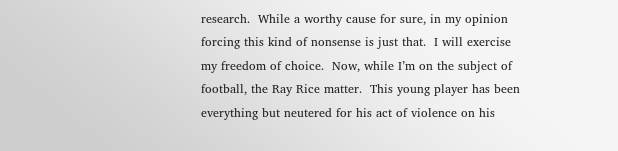research.  While a worthy cause for sure, in my opinion forcing this kind of nonsense is just that.  I will exercise my freedom of choice.  Now, while I’m on the subject of football, the Ray Rice matter.  This young player has been everything but neutered for his act of violence on his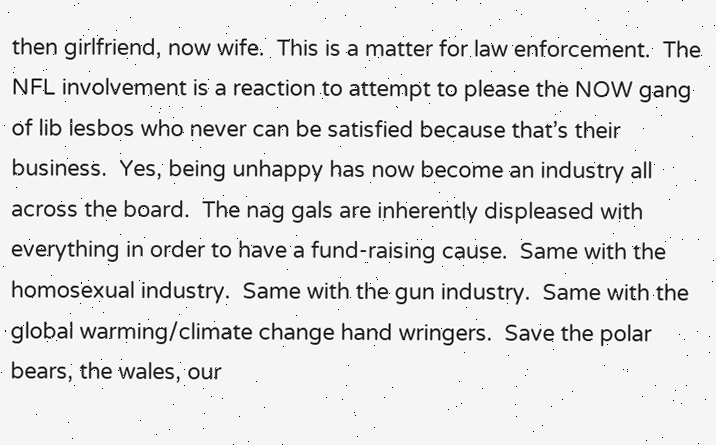then girlfriend, now wife.  This is a matter for law enforcement.  The NFL involvement is a reaction to attempt to please the NOW gang of lib lesbos who never can be satisfied because that’s their business.  Yes, being unhappy has now become an industry all across the board.  The nag gals are inherently displeased with everything in order to have a fund-raising cause.  Same with the homosexual industry.  Same with the gun industry.  Same with the global warming/climate change hand wringers.  Save the polar bears, the wales, our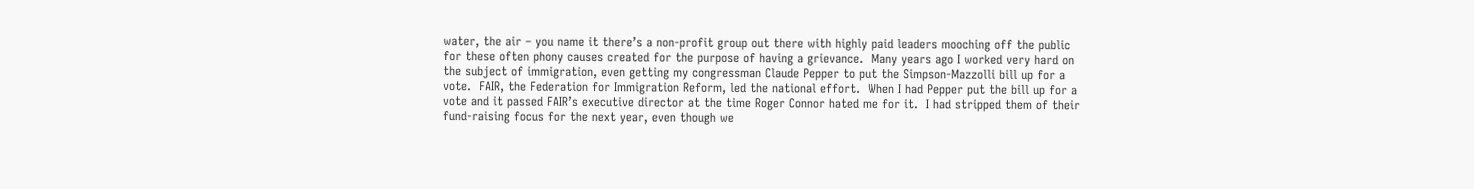water, the air – you name it there’s a non-profit group out there with highly paid leaders mooching off the public for these often phony causes created for the purpose of having a grievance.  Many years ago I worked very hard on the subject of immigration, even getting my congressman Claude Pepper to put the Simpson-Mazzolli bill up for a vote.  FAIR, the Federation for Immigration Reform, led the national effort.  When I had Pepper put the bill up for a vote and it passed FAIR’s executive director at the time Roger Connor hated me for it.  I had stripped them of their fund-raising focus for the next year, even though we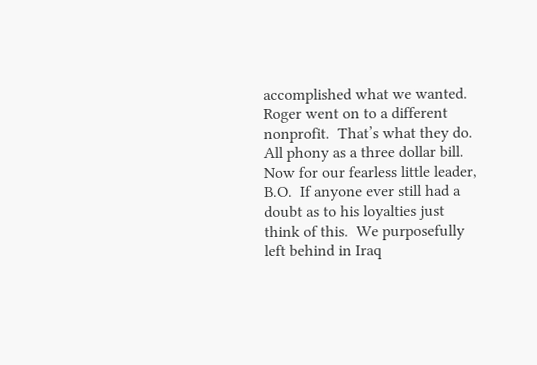accomplished what we wanted.  Roger went on to a different nonprofit.  That’s what they do.  All phony as a three dollar bill. Now for our fearless little leader, B.O.  If anyone ever still had a doubt as to his loyalties just think of this.  We purposefully left behind in Iraq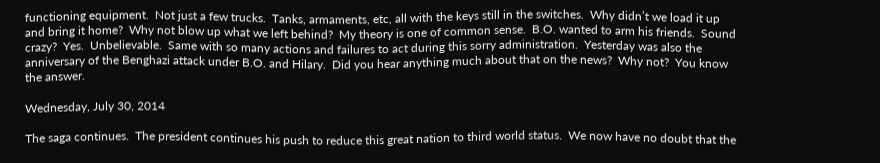functioning equipment.  Not just a few trucks.  Tanks, armaments, etc, all with the keys still in the switches.  Why didn’t we load it up and bring it home?  Why not blow up what we left behind?  My theory is one of common sense.  B.O. wanted to arm his friends.  Sound crazy?  Yes.  Unbelievable.  Same with so many actions and failures to act during this sorry administration.  Yesterday was also the anniversary of the Benghazi attack under B.O. and Hilary.  Did you hear anything much about that on the news?  Why not?  You know the answer.

Wednesday, July 30, 2014

The saga continues.  The president continues his push to reduce this great nation to third world status.  We now have no doubt that the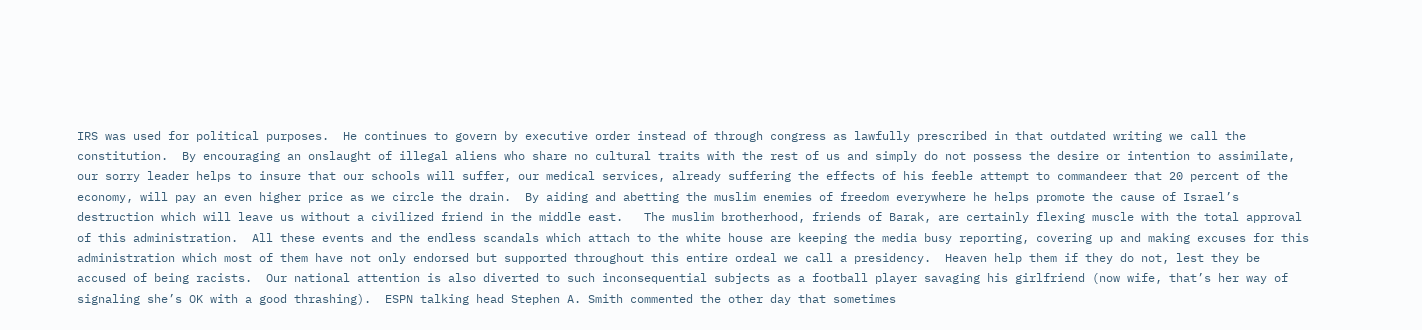IRS was used for political purposes.  He continues to govern by executive order instead of through congress as lawfully prescribed in that outdated writing we call the constitution.  By encouraging an onslaught of illegal aliens who share no cultural traits with the rest of us and simply do not possess the desire or intention to assimilate, our sorry leader helps to insure that our schools will suffer, our medical services, already suffering the effects of his feeble attempt to commandeer that 20 percent of the economy, will pay an even higher price as we circle the drain.  By aiding and abetting the muslim enemies of freedom everywhere he helps promote the cause of Israel’s destruction which will leave us without a civilized friend in the middle east.   The muslim brotherhood, friends of Barak, are certainly flexing muscle with the total approval of this administration.  All these events and the endless scandals which attach to the white house are keeping the media busy reporting, covering up and making excuses for this administration which most of them have not only endorsed but supported throughout this entire ordeal we call a presidency.  Heaven help them if they do not, lest they be accused of being racists.  Our national attention is also diverted to such inconsequential subjects as a football player savaging his girlfriend (now wife, that’s her way of signaling she’s OK with a good thrashing).  ESPN talking head Stephen A. Smith commented the other day that sometimes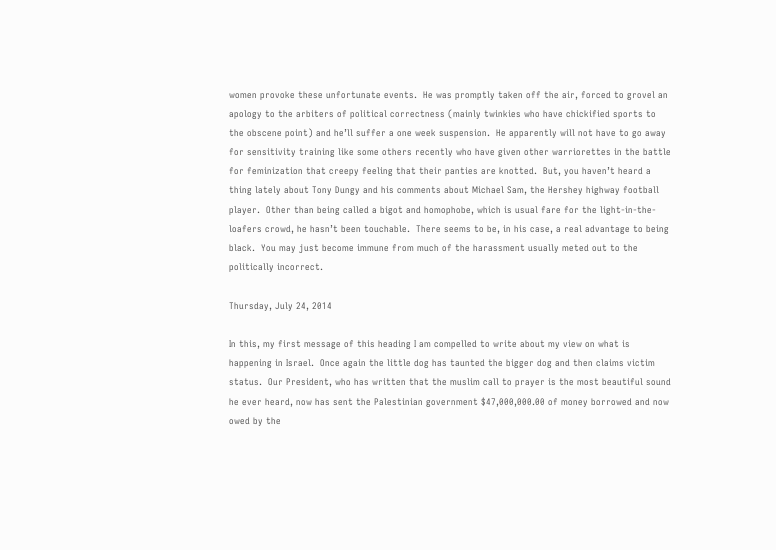women provoke these unfortunate events.  He was promptly taken off the air, forced to grovel an apology to the arbiters of political correctness (mainly twinkies who have chickified sports to the obscene point) and he’ll suffer a one week suspension.  He apparently will not have to go away for sensitivity training like some others recently who have given other warriorettes in the battle for feminization that creepy feeling that their panties are knotted.  But, you haven’t heard a thing lately about Tony Dungy and his comments about Michael Sam, the Hershey highway football player.  Other than being called a bigot and homophobe, which is usual fare for the light-in-the-loafers crowd, he hasn’t been touchable.  There seems to be, in his case, a real advantage to being black.  You may just become immune from much of the harassment usually meted out to the politically incorrect.

Thursday, July 24, 2014

In this, my first message of this heading I am compelled to write about my view on what is happening in Israel.  Once again the little dog has taunted the bigger dog and then claims victim status.  Our President, who has written that the muslim call to prayer is the most beautiful sound he ever heard, now has sent the Palestinian government $47,000,000.00 of money borrowed and now owed by the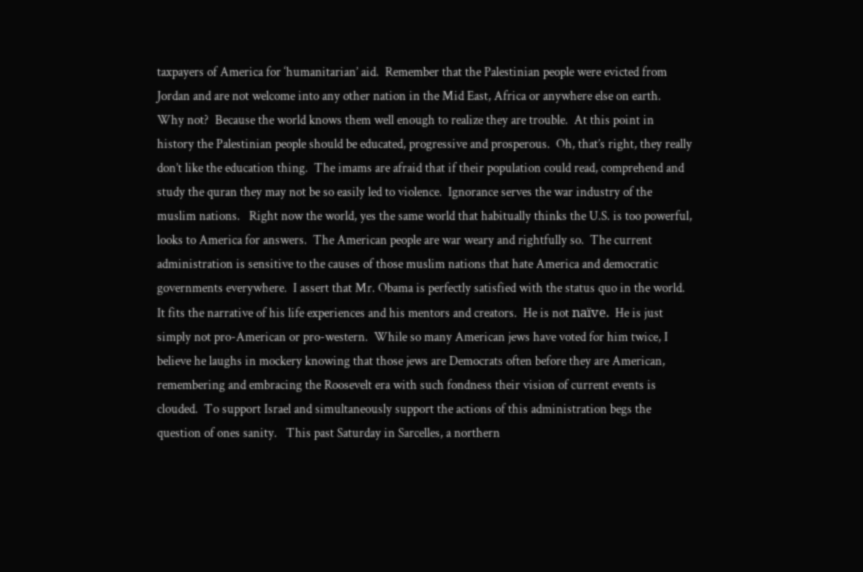taxpayers of America for ‘humanitarian’ aid.  Remember that the Palestinian people were evicted from Jordan and are not welcome into any other nation in the Mid East, Africa or anywhere else on earth.  Why not?  Because the world knows them well enough to realize they are trouble.  At this point in history the Palestinian people should be educated, progressive and prosperous.  Oh, that’s right, they really don’t like the education thing.  The imams are afraid that if their population could read, comprehend and study the quran they may not be so easily led to violence.  Ignorance serves the war industry of the muslim nations.   Right now the world, yes the same world that habitually thinks the U.S. is too powerful, looks to America for answers.  The American people are war weary and rightfully so.  The current administration is sensitive to the causes of those muslim nations that hate America and democratic governments everywhere.  I assert that Mr. Obama is perfectly satisfied with the status quo in the world.  It fits the narrative of his life experiences and his mentors and creators.  He is not naïve.  He is just simply not pro-American or pro-western.  While so many American jews have voted for him twice, I believe he laughs in mockery knowing that those jews are Democrats often before they are American, remembering and embracing the Roosevelt era with such fondness their vision of current events is clouded.  To support Israel and simultaneously support the actions of this administration begs the question of ones sanity.   This past Saturday in Sarcelles, a northern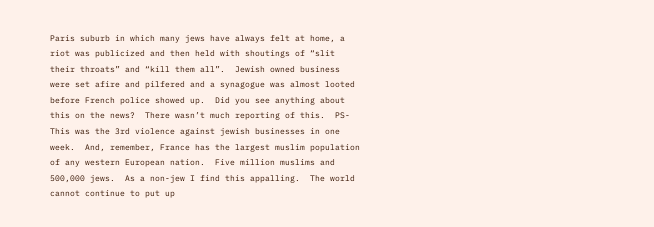Paris suburb in which many jews have always felt at home, a riot was publicized and then held with shoutings of “slit their throats” and “kill them all”.  Jewish owned business were set afire and pilfered and a synagogue was almost looted before French police showed up.  Did you see anything about this on the news?  There wasn’t much reporting of this.  PS-This was the 3rd violence against jewish businesses in one week.  And, remember, France has the largest muslim population of any western European nation.  Five million muslims and 500,000 jews.  As a non-jew I find this appalling.  The world cannot continue to put up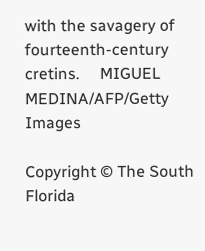with the savagery of fourteenth-century cretins.     MIGUEL MEDINA/AFP/Getty Images

Copyright © The South Florida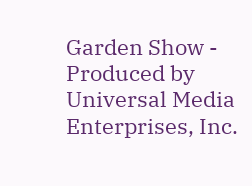Garden Show - Produced by Universal Media Enterprises, Inc.